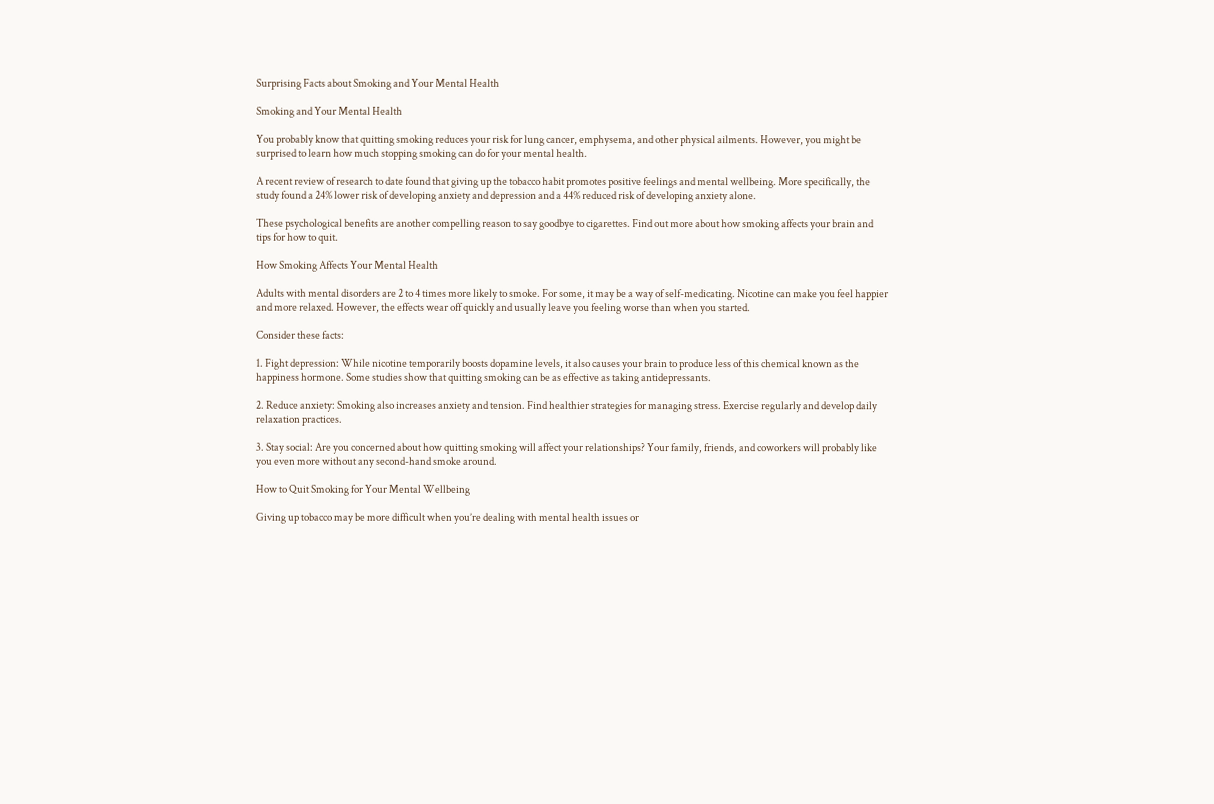Surprising Facts about Smoking and Your Mental Health

Smoking and Your Mental Health

You probably know that quitting smoking reduces your risk for lung cancer, emphysema, and other physical ailments. However, you might be surprised to learn how much stopping smoking can do for your mental health.

A recent review of research to date found that giving up the tobacco habit promotes positive feelings and mental wellbeing. More specifically, the study found a 24% lower risk of developing anxiety and depression and a 44% reduced risk of developing anxiety alone.

These psychological benefits are another compelling reason to say goodbye to cigarettes. Find out more about how smoking affects your brain and tips for how to quit.

How Smoking Affects Your Mental Health

Adults with mental disorders are 2 to 4 times more likely to smoke. For some, it may be a way of self-medicating. Nicotine can make you feel happier and more relaxed. However, the effects wear off quickly and usually leave you feeling worse than when you started.

Consider these facts:

1. Fight depression: While nicotine temporarily boosts dopamine levels, it also causes your brain to produce less of this chemical known as the happiness hormone. Some studies show that quitting smoking can be as effective as taking antidepressants.

2. Reduce anxiety: Smoking also increases anxiety and tension. Find healthier strategies for managing stress. Exercise regularly and develop daily relaxation practices.

3. Stay social: Are you concerned about how quitting smoking will affect your relationships? Your family, friends, and coworkers will probably like you even more without any second-hand smoke around.

How to Quit Smoking for Your Mental Wellbeing

Giving up tobacco may be more difficult when you’re dealing with mental health issues or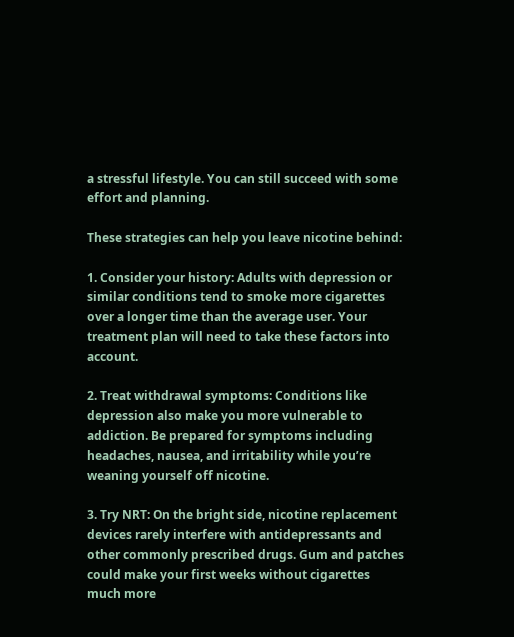a stressful lifestyle. You can still succeed with some effort and planning.

These strategies can help you leave nicotine behind:

1. Consider your history: Adults with depression or similar conditions tend to smoke more cigarettes over a longer time than the average user. Your treatment plan will need to take these factors into account.

2. Treat withdrawal symptoms: Conditions like depression also make you more vulnerable to addiction. Be prepared for symptoms including headaches, nausea, and irritability while you’re weaning yourself off nicotine.

3. Try NRT: On the bright side, nicotine replacement devices rarely interfere with antidepressants and other commonly prescribed drugs. Gum and patches could make your first weeks without cigarettes much more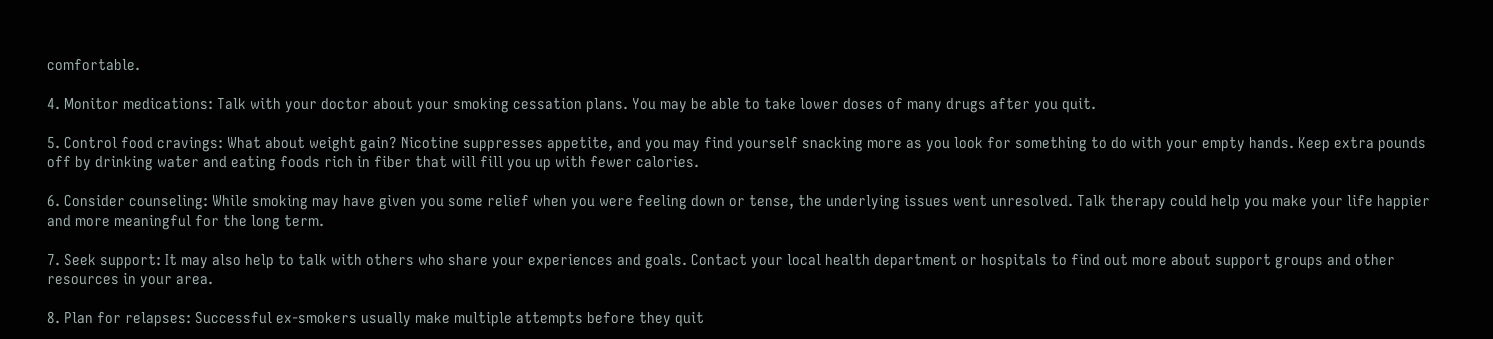comfortable.

4. Monitor medications: Talk with your doctor about your smoking cessation plans. You may be able to take lower doses of many drugs after you quit.

5. Control food cravings: What about weight gain? Nicotine suppresses appetite, and you may find yourself snacking more as you look for something to do with your empty hands. Keep extra pounds off by drinking water and eating foods rich in fiber that will fill you up with fewer calories.

6. Consider counseling: While smoking may have given you some relief when you were feeling down or tense, the underlying issues went unresolved. Talk therapy could help you make your life happier and more meaningful for the long term.

7. Seek support: It may also help to talk with others who share your experiences and goals. Contact your local health department or hospitals to find out more about support groups and other resources in your area.

8. Plan for relapses: Successful ex-smokers usually make multiple attempts before they quit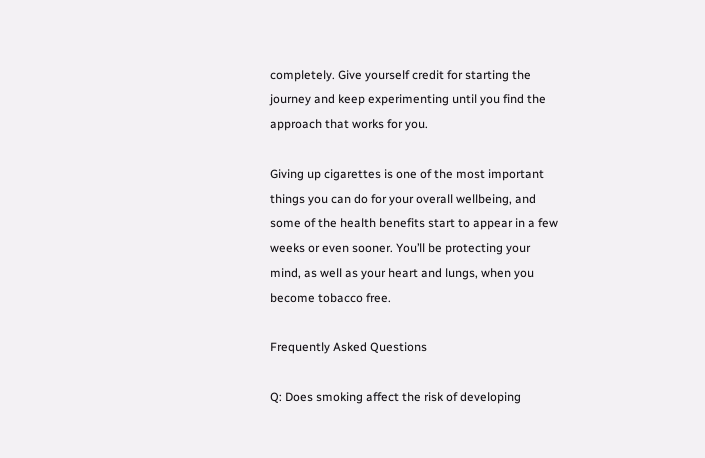completely. Give yourself credit for starting the journey and keep experimenting until you find the approach that works for you.

Giving up cigarettes is one of the most important things you can do for your overall wellbeing, and some of the health benefits start to appear in a few weeks or even sooner. You’ll be protecting your mind, as well as your heart and lungs, when you become tobacco free.

Frequently Asked Questions

Q: Does smoking affect the risk of developing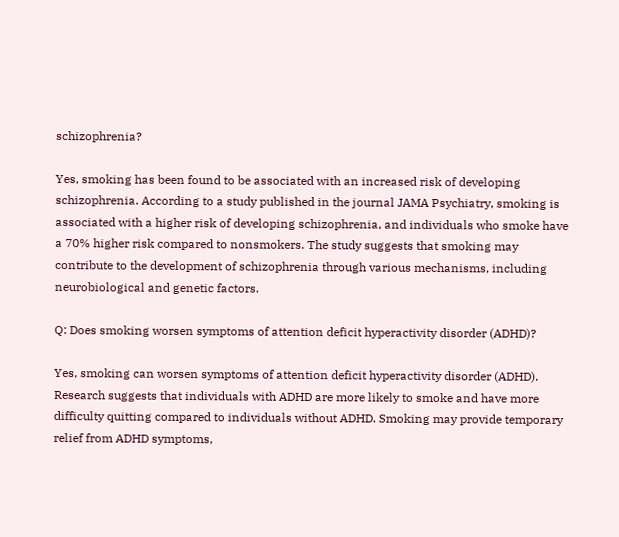schizophrenia?

Yes, smoking has been found to be associated with an increased risk of developing schizophrenia. According to a study published in the journal JAMA Psychiatry, smoking is associated with a higher risk of developing schizophrenia, and individuals who smoke have a 70% higher risk compared to nonsmokers. The study suggests that smoking may contribute to the development of schizophrenia through various mechanisms, including neurobiological and genetic factors.

Q: Does smoking worsen symptoms of attention deficit hyperactivity disorder (ADHD)?

Yes, smoking can worsen symptoms of attention deficit hyperactivity disorder (ADHD). Research suggests that individuals with ADHD are more likely to smoke and have more difficulty quitting compared to individuals without ADHD. Smoking may provide temporary relief from ADHD symptoms,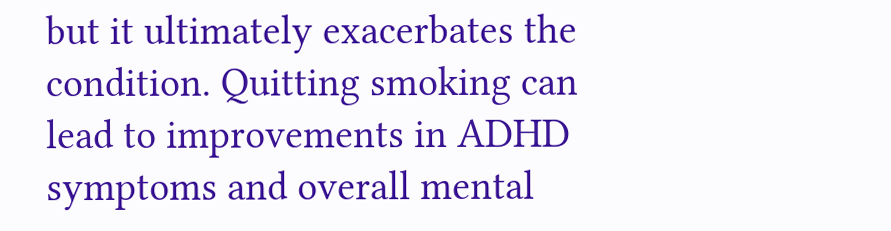but it ultimately exacerbates the condition. Quitting smoking can lead to improvements in ADHD symptoms and overall mental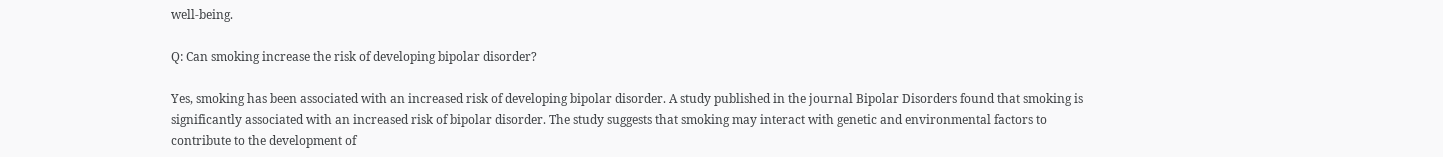well-being.

Q: Can smoking increase the risk of developing bipolar disorder?

Yes, smoking has been associated with an increased risk of developing bipolar disorder. A study published in the journal Bipolar Disorders found that smoking is significantly associated with an increased risk of bipolar disorder. The study suggests that smoking may interact with genetic and environmental factors to contribute to the development of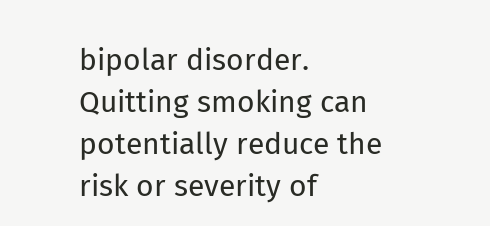bipolar disorder. Quitting smoking can potentially reduce the risk or severity of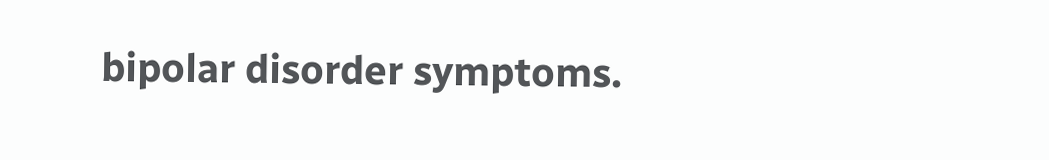bipolar disorder symptoms.